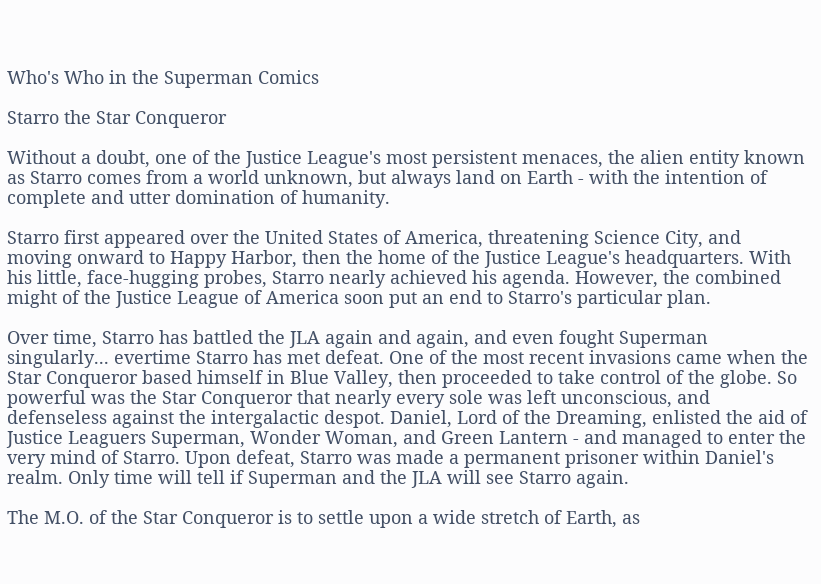Who's Who in the Superman Comics

Starro the Star Conqueror

Without a doubt, one of the Justice League's most persistent menaces, the alien entity known as Starro comes from a world unknown, but always land on Earth - with the intention of complete and utter domination of humanity.

Starro first appeared over the United States of America, threatening Science City, and moving onward to Happy Harbor, then the home of the Justice League's headquarters. With his little, face-hugging probes, Starro nearly achieved his agenda. However, the combined might of the Justice League of America soon put an end to Starro's particular plan.

Over time, Starro has battled the JLA again and again, and even fought Superman singularly... evertime Starro has met defeat. One of the most recent invasions came when the Star Conqueror based himself in Blue Valley, then proceeded to take control of the globe. So powerful was the Star Conqueror that nearly every sole was left unconscious, and defenseless against the intergalactic despot. Daniel, Lord of the Dreaming, enlisted the aid of Justice Leaguers Superman, Wonder Woman, and Green Lantern - and managed to enter the very mind of Starro. Upon defeat, Starro was made a permanent prisoner within Daniel's realm. Only time will tell if Superman and the JLA will see Starro again.

The M.O. of the Star Conqueror is to settle upon a wide stretch of Earth, as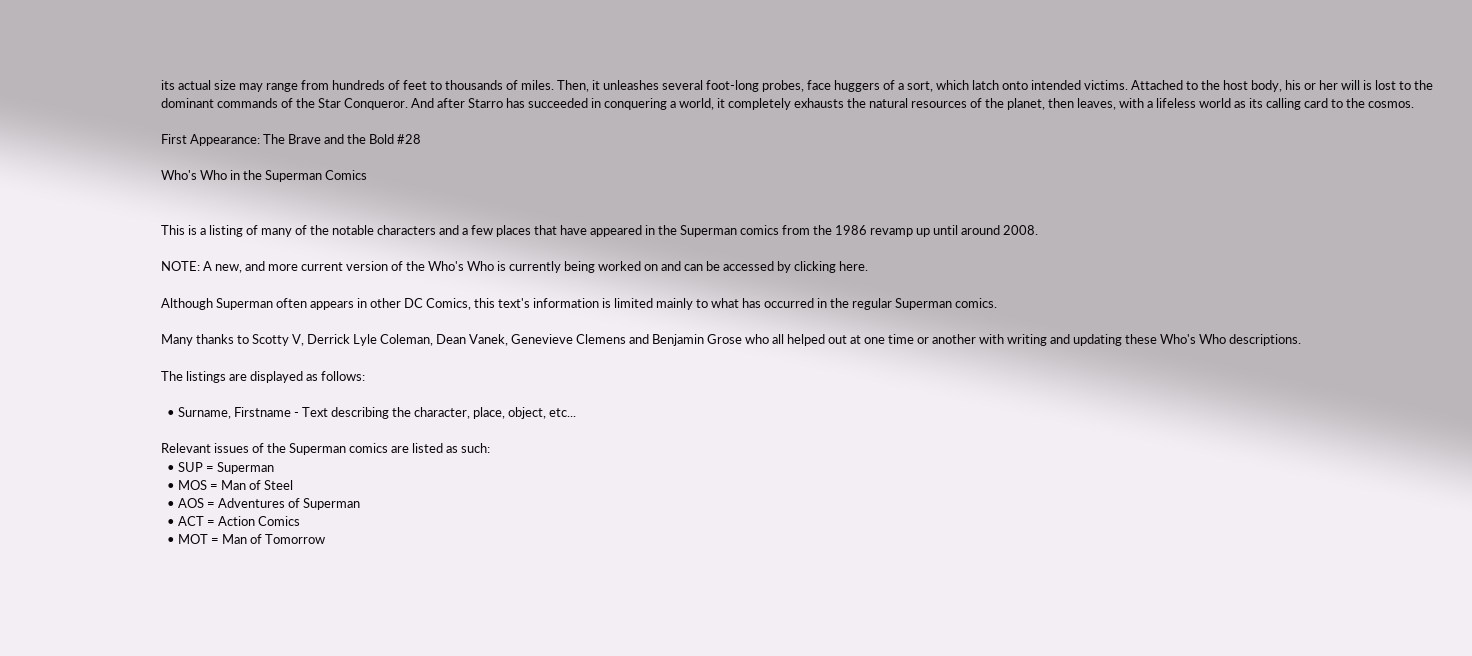its actual size may range from hundreds of feet to thousands of miles. Then, it unleashes several foot-long probes, face huggers of a sort, which latch onto intended victims. Attached to the host body, his or her will is lost to the dominant commands of the Star Conqueror. And after Starro has succeeded in conquering a world, it completely exhausts the natural resources of the planet, then leaves, with a lifeless world as its calling card to the cosmos.

First Appearance: The Brave and the Bold #28

Who's Who in the Superman Comics


This is a listing of many of the notable characters and a few places that have appeared in the Superman comics from the 1986 revamp up until around 2008.

NOTE: A new, and more current version of the Who's Who is currently being worked on and can be accessed by clicking here.

Although Superman often appears in other DC Comics, this text's information is limited mainly to what has occurred in the regular Superman comics.

Many thanks to Scotty V, Derrick Lyle Coleman, Dean Vanek, Genevieve Clemens and Benjamin Grose who all helped out at one time or another with writing and updating these Who's Who descriptions.

The listings are displayed as follows:

  • Surname, Firstname - Text describing the character, place, object, etc...

Relevant issues of the Superman comics are listed as such:
  • SUP = Superman
  • MOS = Man of Steel
  • AOS = Adventures of Superman
  • ACT = Action Comics
  • MOT = Man of Tomorrow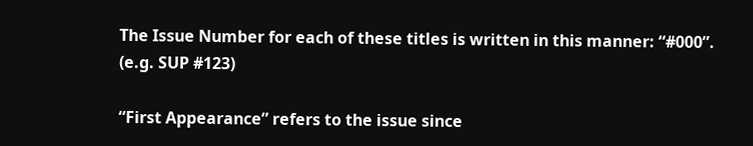The Issue Number for each of these titles is written in this manner: “#000”. (e.g. SUP #123)

“First Appearance” refers to the issue since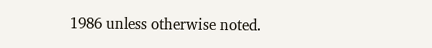1986 unless otherwise noted.